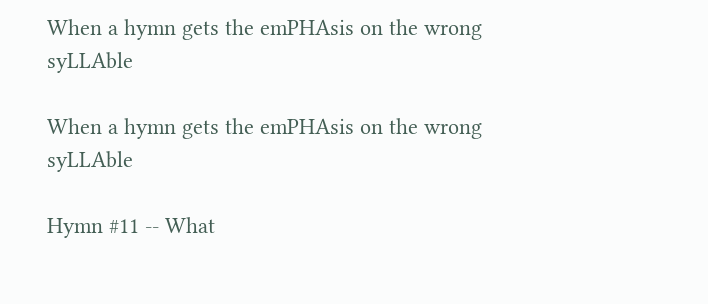When a hymn gets the emPHAsis on the wrong syLLAble

When a hymn gets the emPHAsis on the wrong syLLAble

Hymn #11 -- What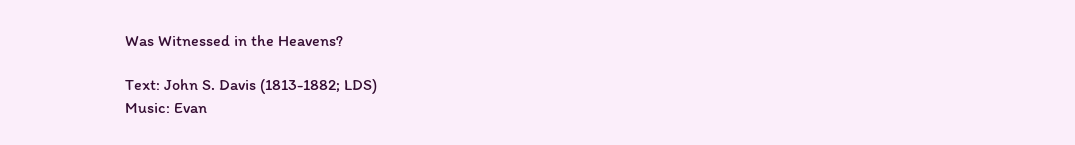Was Witnessed in the Heavens?

Text: John S. Davis (1813-1882; LDS)
Music: Evan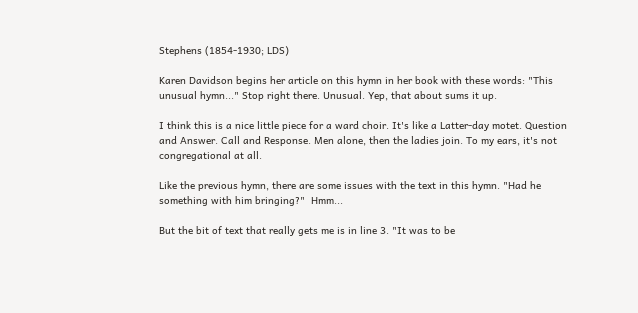Stephens (1854-1930; LDS)

Karen Davidson begins her article on this hymn in her book with these words: "This unusual hymn..." Stop right there. Unusual. Yep, that about sums it up.

I think this is a nice little piece for a ward choir. It's like a Latter-day motet. Question and Answer. Call and Response. Men alone, then the ladies join. To my ears, it's not congregational at all.

Like the previous hymn, there are some issues with the text in this hymn. "Had he something with him bringing?"  Hmm...

But the bit of text that really gets me is in line 3. "It was to be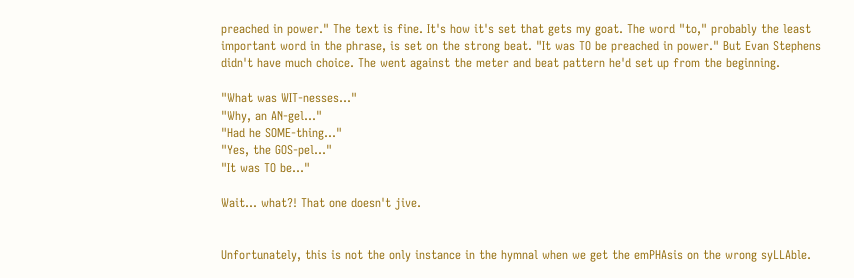preached in power." The text is fine. It's how it's set that gets my goat. The word "to," probably the least important word in the phrase, is set on the strong beat. "It was TO be preached in power." But Evan Stephens didn't have much choice. The went against the meter and beat pattern he'd set up from the beginning.

"What was WIT-nesses..."
"Why, an AN-gel..."
"Had he SOME-thing..."
"Yes, the GOS-pel..."
"It was TO be..."

Wait... what?! That one doesn't jive.


Unfortunately, this is not the only instance in the hymnal when we get the emPHAsis on the wrong syLLAble.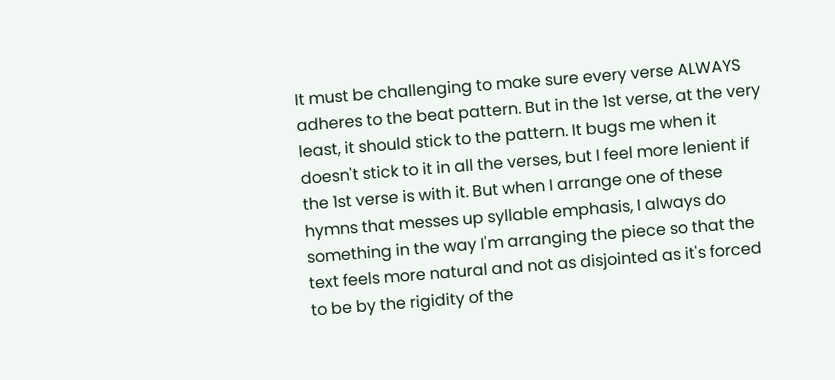It must be challenging to make sure every verse ALWAYS adheres to the beat pattern. But in the 1st verse, at the very least, it should stick to the pattern. It bugs me when it doesn't stick to it in all the verses, but I feel more lenient if the 1st verse is with it. But when I arrange one of these hymns that messes up syllable emphasis, I always do something in the way I'm arranging the piece so that the text feels more natural and not as disjointed as it's forced to be by the rigidity of the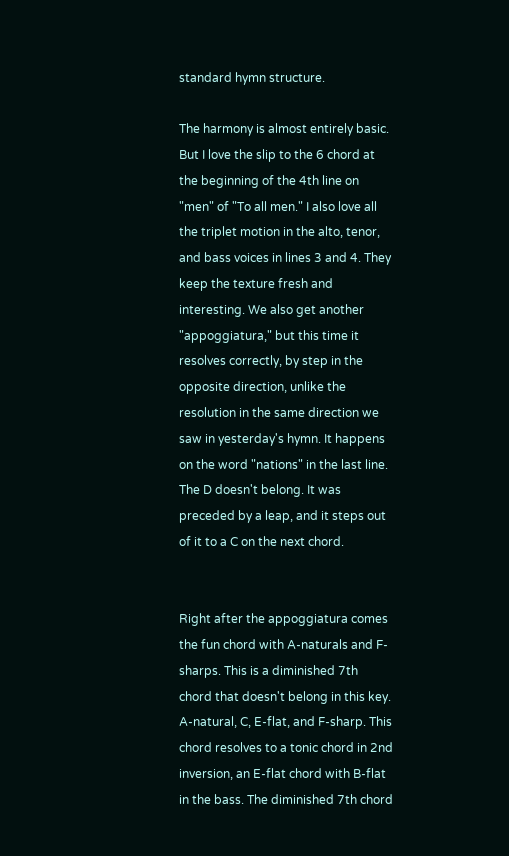standard hymn structure.

The harmony is almost entirely basic. But I love the slip to the 6 chord at the beginning of the 4th line on "men" of "To all men." I also love all the triplet motion in the alto, tenor, and bass voices in lines 3 and 4. They keep the texture fresh and interesting. We also get another "appoggiatura," but this time it resolves correctly, by step in the opposite direction, unlike the resolution in the same direction we saw in yesterday's hymn. It happens on the word "nations" in the last line. The D doesn't belong. It was preceded by a leap, and it steps out of it to a C on the next chord.


Right after the appoggiatura comes the fun chord with A-naturals and F-sharps. This is a diminished 7th chord that doesn't belong in this key. A-natural, C, E-flat, and F-sharp. This chord resolves to a tonic chord in 2nd inversion, an E-flat chord with B-flat in the bass. The diminished 7th chord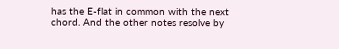has the E-flat in common with the next chord. And the other notes resolve by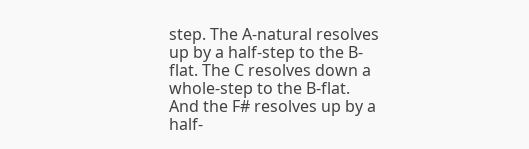step. The A-natural resolves up by a half-step to the B-flat. The C resolves down a whole-step to the B-flat. And the F# resolves up by a half-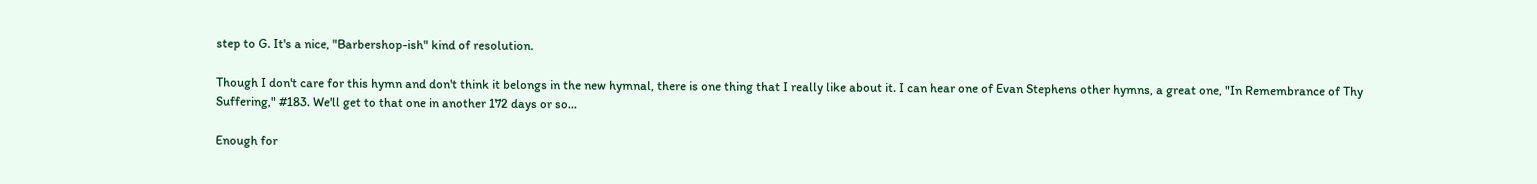step to G. It's a nice, "Barbershop-ish" kind of resolution.

Though I don't care for this hymn and don't think it belongs in the new hymnal, there is one thing that I really like about it. I can hear one of Evan Stephens other hymns, a great one, "In Remembrance of Thy Suffering," #183. We'll get to that one in another 172 days or so...

Enough for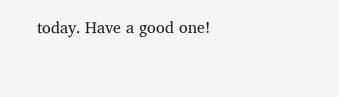today. Have a good one!